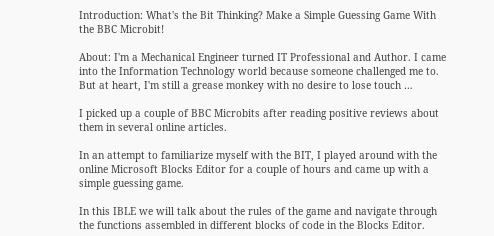Introduction: What's the Bit Thinking? Make a Simple Guessing Game With the BBC Microbit!

About: I'm a Mechanical Engineer turned IT Professional and Author. I came into the Information Technology world because someone challenged me to. But at heart, I'm still a grease monkey with no desire to lose touch …

I picked up a couple of BBC Microbits after reading positive reviews about them in several online articles.

In an attempt to familiarize myself with the BIT, I played around with the online Microsoft Blocks Editor for a couple of hours and came up with a simple guessing game.

In this IBLE we will talk about the rules of the game and navigate through the functions assembled in different blocks of code in the Blocks Editor.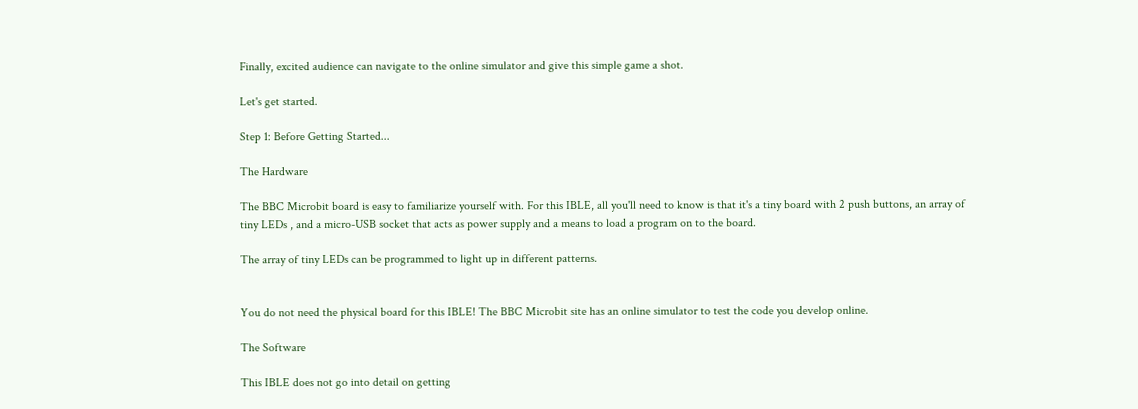Finally, excited audience can navigate to the online simulator and give this simple game a shot.

Let's get started.

Step 1: Before Getting Started...

The Hardware

The BBC Microbit board is easy to familiarize yourself with. For this IBLE, all you'll need to know is that it's a tiny board with 2 push buttons, an array of tiny LEDs , and a micro-USB socket that acts as power supply and a means to load a program on to the board.

The array of tiny LEDs can be programmed to light up in different patterns.


You do not need the physical board for this IBLE! The BBC Microbit site has an online simulator to test the code you develop online.

The Software

This IBLE does not go into detail on getting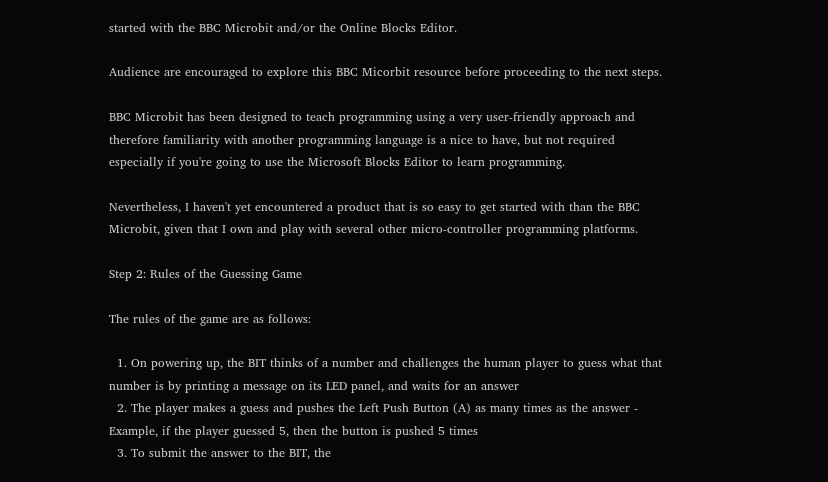started with the BBC Microbit and/or the Online Blocks Editor.

Audience are encouraged to explore this BBC Micorbit resource before proceeding to the next steps.

BBC Microbit has been designed to teach programming using a very user-friendly approach and therefore familiarity with another programming language is a nice to have, but not required especially if you're going to use the Microsoft Blocks Editor to learn programming.

Nevertheless, I haven't yet encountered a product that is so easy to get started with than the BBC Microbit, given that I own and play with several other micro-controller programming platforms.

Step 2: Rules of the Guessing Game

The rules of the game are as follows:

  1. On powering up, the BIT thinks of a number and challenges the human player to guess what that number is by printing a message on its LED panel, and waits for an answer
  2. The player makes a guess and pushes the Left Push Button (A) as many times as the answer - Example, if the player guessed 5, then the button is pushed 5 times
  3. To submit the answer to the BIT, the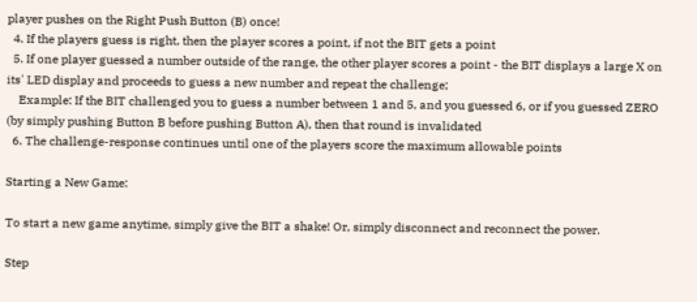player pushes on the Right Push Button (B) once!
  4. If the players guess is right, then the player scores a point, if not the BIT gets a point
  5. If one player guessed a number outside of the range, the other player scores a point - the BIT displays a large X on its' LED display and proceeds to guess a new number and repeat the challenge;
    Example: If the BIT challenged you to guess a number between 1 and 5, and you guessed 6, or if you guessed ZERO (by simply pushing Button B before pushing Button A), then that round is invalidated
  6. The challenge-response continues until one of the players score the maximum allowable points

Starting a New Game:

To start a new game anytime, simply give the BIT a shake! Or, simply disconnect and reconnect the power.

Step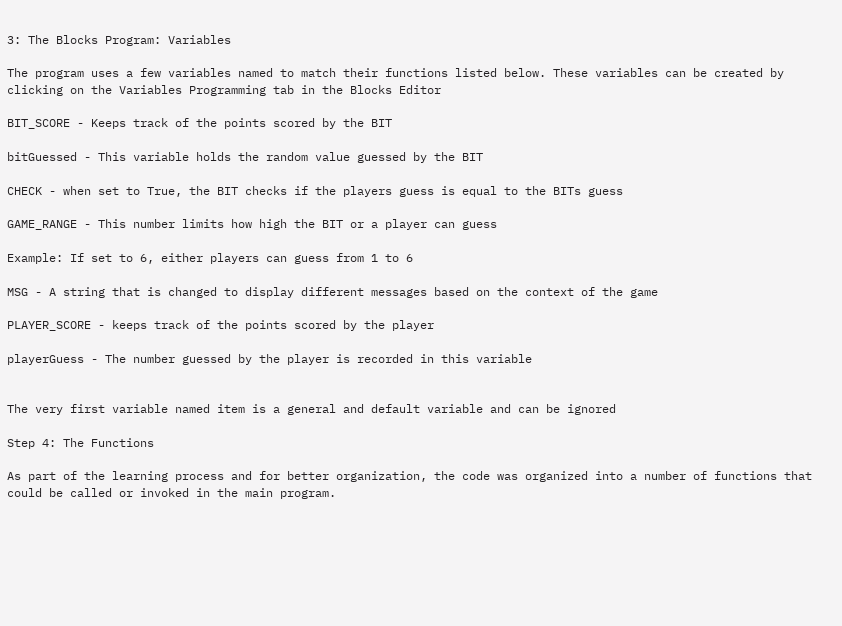3: The Blocks Program: Variables

The program uses a few variables named to match their functions listed below. These variables can be created by clicking on the Variables Programming tab in the Blocks Editor

BIT_SCORE - Keeps track of the points scored by the BIT

bitGuessed - This variable holds the random value guessed by the BIT

CHECK - when set to True, the BIT checks if the players guess is equal to the BITs guess

GAME_RANGE - This number limits how high the BIT or a player can guess

Example: If set to 6, either players can guess from 1 to 6

MSG - A string that is changed to display different messages based on the context of the game

PLAYER_SCORE - keeps track of the points scored by the player

playerGuess - The number guessed by the player is recorded in this variable


The very first variable named item is a general and default variable and can be ignored

Step 4: The Functions

As part of the learning process and for better organization, the code was organized into a number of functions that could be called or invoked in the main program.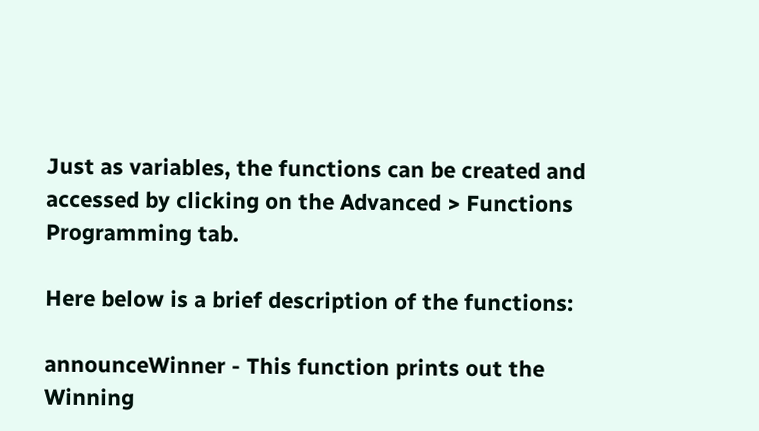Just as variables, the functions can be created and accessed by clicking on the Advanced > Functions Programming tab.

Here below is a brief description of the functions:

announceWinner - This function prints out the Winning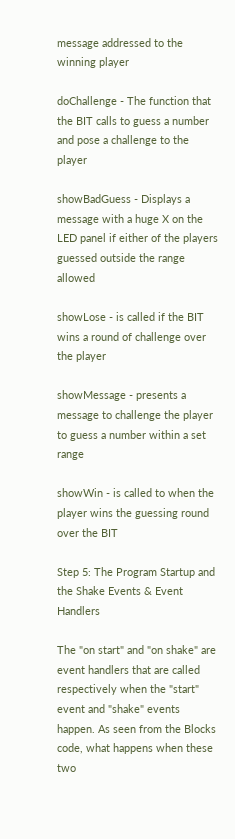message addressed to the winning player

doChallenge - The function that the BIT calls to guess a number and pose a challenge to the player

showBadGuess - Displays a message with a huge X on the LED panel if either of the players guessed outside the range allowed

showLose - is called if the BIT wins a round of challenge over the player

showMessage - presents a message to challenge the player to guess a number within a set range

showWin - is called to when the player wins the guessing round over the BIT

Step 5: The Program Startup and the Shake Events & Event Handlers

The "on start" and "on shake" are event handlers that are called respectively when the "start" event and "shake" events happen. As seen from the Blocks code, what happens when these two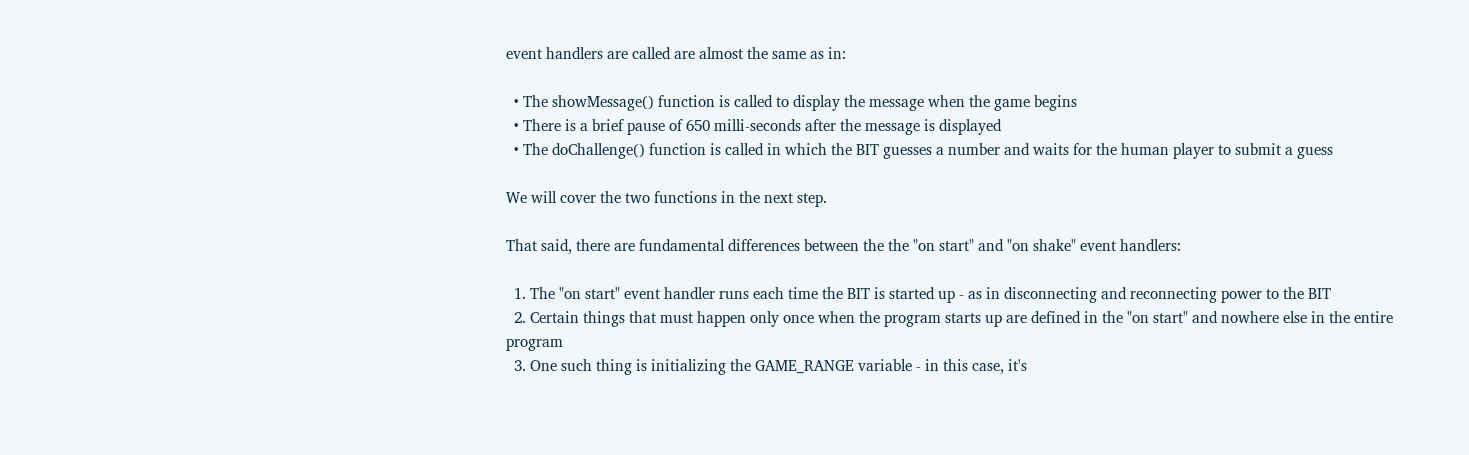event handlers are called are almost the same as in:

  • The showMessage() function is called to display the message when the game begins
  • There is a brief pause of 650 milli-seconds after the message is displayed
  • The doChallenge() function is called in which the BIT guesses a number and waits for the human player to submit a guess

We will cover the two functions in the next step.

That said, there are fundamental differences between the the "on start" and "on shake" event handlers:

  1. The "on start" event handler runs each time the BIT is started up - as in disconnecting and reconnecting power to the BIT
  2. Certain things that must happen only once when the program starts up are defined in the "on start" and nowhere else in the entire program
  3. One such thing is initializing the GAME_RANGE variable - in this case, it's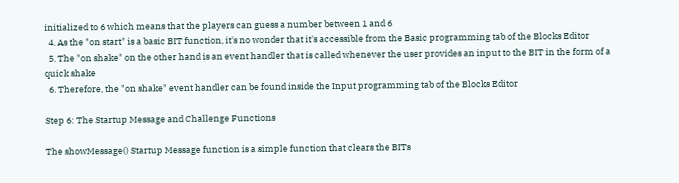initialized to 6 which means that the players can guess a number between 1 and 6
  4. As the "on start" is a basic BIT function, it's no wonder that it's accessible from the Basic programming tab of the Blocks Editor
  5. The "on shake" on the other hand is an event handler that is called whenever the user provides an input to the BIT in the form of a quick shake
  6. Therefore, the "on shake" event handler can be found inside the Input programming tab of the Blocks Editor

Step 6: The Startup Message and Challenge Functions

The showMessage() Startup Message function is a simple function that clears the BITs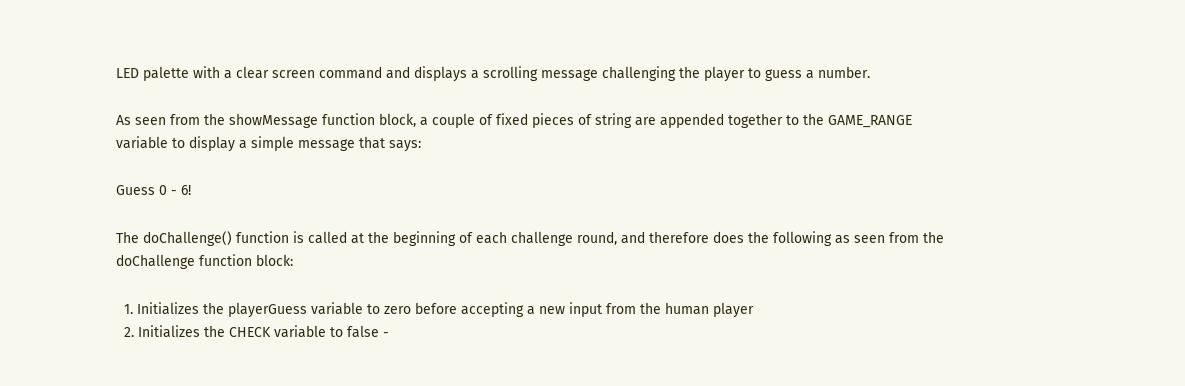LED palette with a clear screen command and displays a scrolling message challenging the player to guess a number.

As seen from the showMessage function block, a couple of fixed pieces of string are appended together to the GAME_RANGE variable to display a simple message that says:

Guess 0 - 6!

The doChallenge() function is called at the beginning of each challenge round, and therefore does the following as seen from the doChallenge function block:

  1. Initializes the playerGuess variable to zero before accepting a new input from the human player
  2. Initializes the CHECK variable to false -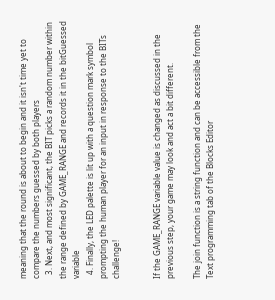meaning that the round is about to begin and it isn't time yet to compare the numbers guessed by both players
  3. Next, and most significant, the BIT picks a random number within the range defined by GAME_RANGE and records it in the bitGuessed variable
  4. Finally, the LED palette is lit up with a question mark symbol prompting the human player for an input in response to the BITs challenge!


If the GAME_RANGE variable value is changed as discussed in the previous step, your game may look and act a bit different.

The join function is a string function and can be accessible from the Text programming tab of the Blocks Editor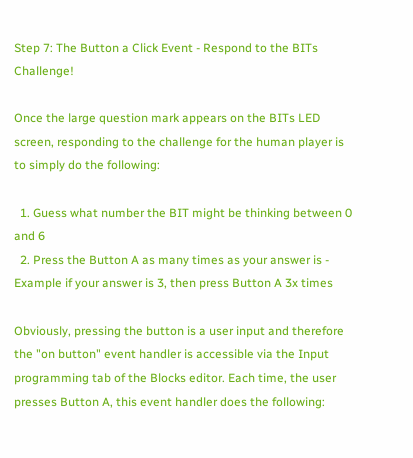Step 7: The Button a Click Event - Respond to the BITs Challenge!

Once the large question mark appears on the BITs LED screen, responding to the challenge for the human player is to simply do the following:

  1. Guess what number the BIT might be thinking between 0 and 6
  2. Press the Button A as many times as your answer is - Example if your answer is 3, then press Button A 3x times

Obviously, pressing the button is a user input and therefore the "on button" event handler is accessible via the Input programming tab of the Blocks editor. Each time, the user presses Button A, this event handler does the following: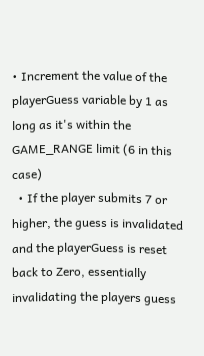• Increment the value of the playerGuess variable by 1 as long as it's within the GAME_RANGE limit (6 in this case)
  • If the player submits 7 or higher, the guess is invalidated and the playerGuess is reset back to Zero, essentially invalidating the players guess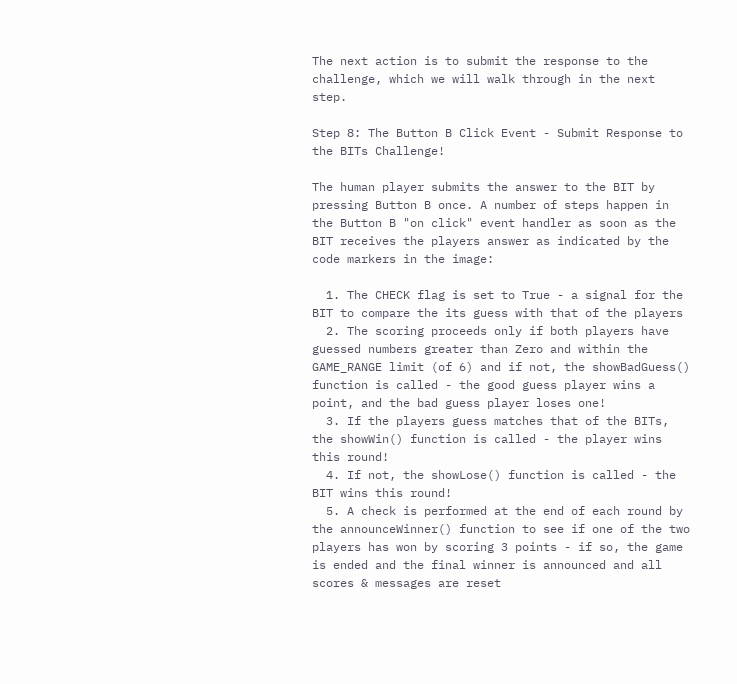The next action is to submit the response to the challenge, which we will walk through in the next step.

Step 8: The Button B Click Event - Submit Response to the BITs Challenge!

The human player submits the answer to the BIT by pressing Button B once. A number of steps happen in the Button B "on click" event handler as soon as the BIT receives the players answer as indicated by the code markers in the image:

  1. The CHECK flag is set to True - a signal for the BIT to compare the its guess with that of the players
  2. The scoring proceeds only if both players have guessed numbers greater than Zero and within the GAME_RANGE limit (of 6) and if not, the showBadGuess() function is called - the good guess player wins a point, and the bad guess player loses one!
  3. If the players guess matches that of the BITs, the showWin() function is called - the player wins this round!
  4. If not, the showLose() function is called - the BIT wins this round!
  5. A check is performed at the end of each round by the announceWinner() function to see if one of the two players has won by scoring 3 points - if so, the game is ended and the final winner is announced and all scores & messages are reset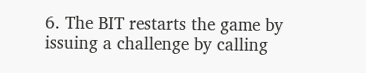6. The BIT restarts the game by issuing a challenge by calling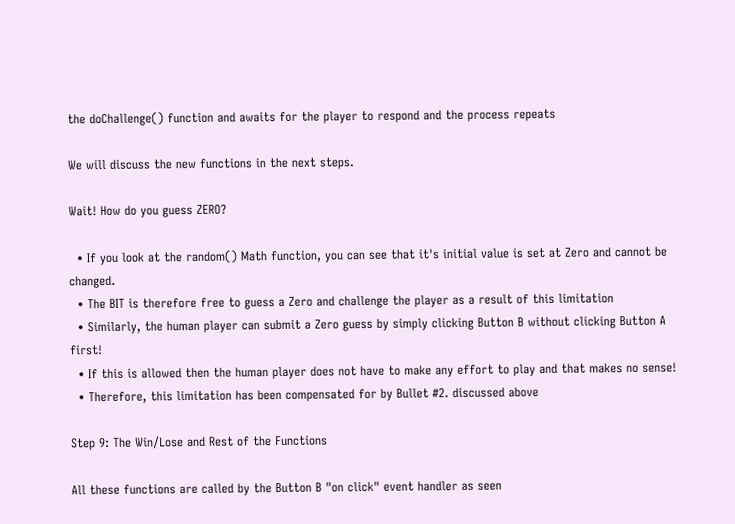the doChallenge() function and awaits for the player to respond and the process repeats

We will discuss the new functions in the next steps.

Wait! How do you guess ZERO?

  • If you look at the random() Math function, you can see that it's initial value is set at Zero and cannot be changed.
  • The BIT is therefore free to guess a Zero and challenge the player as a result of this limitation
  • Similarly, the human player can submit a Zero guess by simply clicking Button B without clicking Button A first!
  • If this is allowed then the human player does not have to make any effort to play and that makes no sense!
  • Therefore, this limitation has been compensated for by Bullet #2. discussed above

Step 9: The Win/Lose and Rest of the Functions

All these functions are called by the Button B "on click" event handler as seen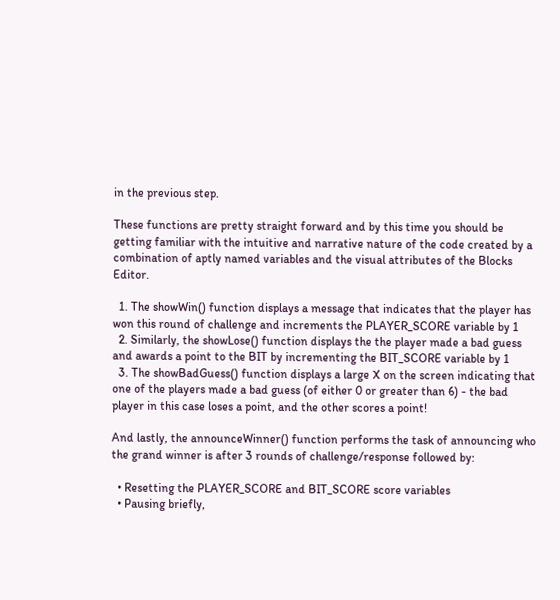in the previous step.

These functions are pretty straight forward and by this time you should be getting familiar with the intuitive and narrative nature of the code created by a combination of aptly named variables and the visual attributes of the Blocks Editor.

  1. The showWin() function displays a message that indicates that the player has won this round of challenge and increments the PLAYER_SCORE variable by 1
  2. Similarly, the showLose() function displays the the player made a bad guess and awards a point to the BIT by incrementing the BIT_SCORE variable by 1
  3. The showBadGuess() function displays a large X on the screen indicating that one of the players made a bad guess (of either 0 or greater than 6) - the bad player in this case loses a point, and the other scores a point!

And lastly, the announceWinner() function performs the task of announcing who the grand winner is after 3 rounds of challenge/response followed by:

  • Resetting the PLAYER_SCORE and BIT_SCORE score variables
  • Pausing briefly,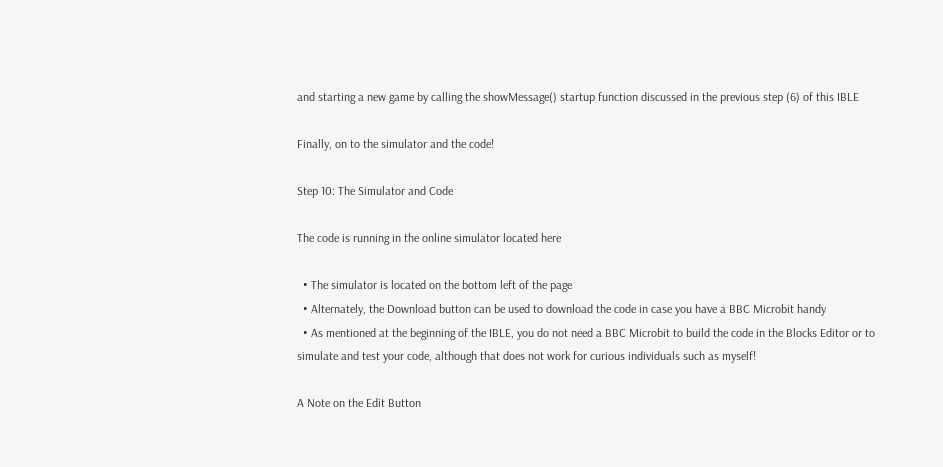and starting a new game by calling the showMessage() startup function discussed in the previous step (6) of this IBLE

Finally, on to the simulator and the code!

Step 10: The Simulator and Code

The code is running in the online simulator located here

  • The simulator is located on the bottom left of the page
  • Alternately, the Download button can be used to download the code in case you have a BBC Microbit handy
  • As mentioned at the beginning of the IBLE, you do not need a BBC Microbit to build the code in the Blocks Editor or to simulate and test your code, although that does not work for curious individuals such as myself!

A Note on the Edit Button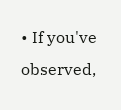• If you've observed,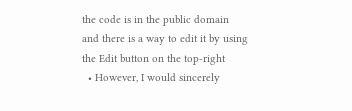the code is in the public domain and there is a way to edit it by using the Edit button on the top-right
  • However, I would sincerely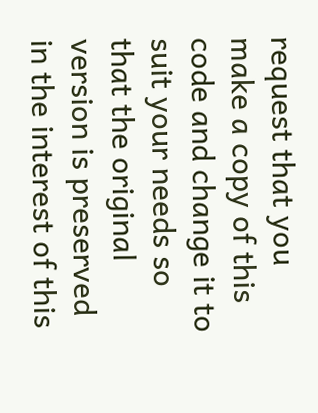request that you make a copy of this code and change it to suit your needs so that the original version is preserved in the interest of this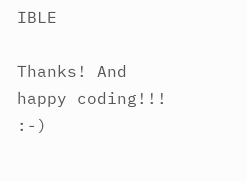IBLE

Thanks! And happy coding!!! :-)